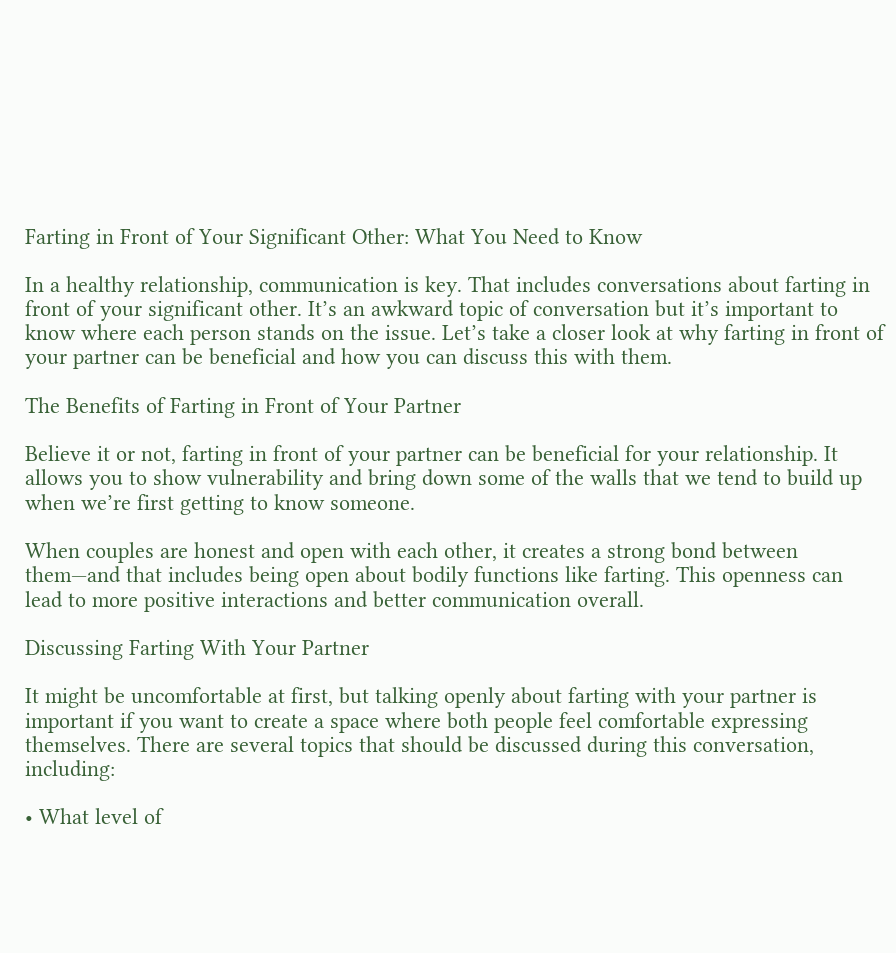Farting in Front of Your Significant Other: What You Need to Know

In a healthy relationship, communication is key. That includes conversations about farting in front of your significant other. It’s an awkward topic of conversation but it’s important to know where each person stands on the issue. Let’s take a closer look at why farting in front of your partner can be beneficial and how you can discuss this with them.

The Benefits of Farting in Front of Your Partner

Believe it or not, farting in front of your partner can be beneficial for your relationship. It allows you to show vulnerability and bring down some of the walls that we tend to build up when we’re first getting to know someone.

When couples are honest and open with each other, it creates a strong bond between them—and that includes being open about bodily functions like farting. This openness can lead to more positive interactions and better communication overall.

Discussing Farting With Your Partner

It might be uncomfortable at first, but talking openly about farting with your partner is important if you want to create a space where both people feel comfortable expressing themselves. There are several topics that should be discussed during this conversation, including:

• What level of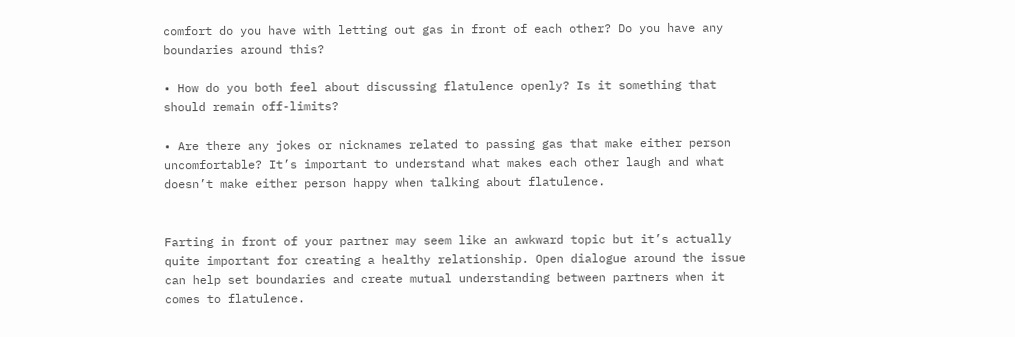comfort do you have with letting out gas in front of each other? Do you have any boundaries around this?

• How do you both feel about discussing flatulence openly? Is it something that should remain off-limits?

• Are there any jokes or nicknames related to passing gas that make either person uncomfortable? It’s important to understand what makes each other laugh and what doesn’t make either person happy when talking about flatulence.


Farting in front of your partner may seem like an awkward topic but it’s actually quite important for creating a healthy relationship. Open dialogue around the issue can help set boundaries and create mutual understanding between partners when it comes to flatulence.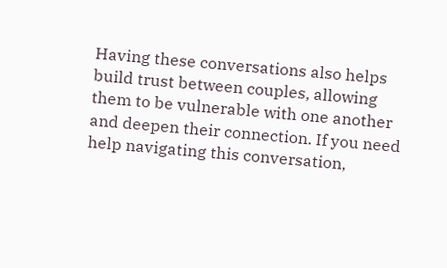Having these conversations also helps build trust between couples, allowing them to be vulnerable with one another and deepen their connection. If you need help navigating this conversation,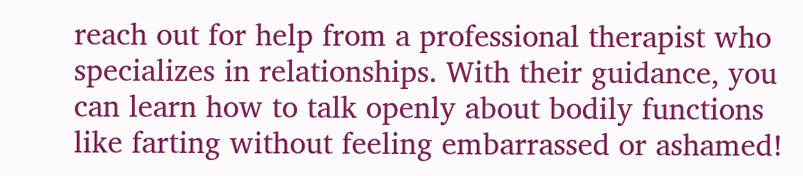reach out for help from a professional therapist who specializes in relationships. With their guidance, you can learn how to talk openly about bodily functions like farting without feeling embarrassed or ashamed!